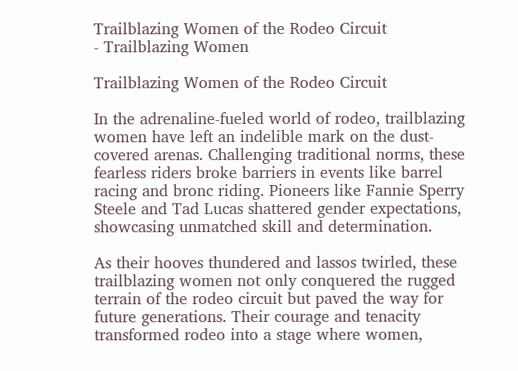Trailblazing Women of the Rodeo Circuit
- Trailblazing Women

Trailblazing Women of the Rodeo Circuit

In the adrenaline-fueled world of rodeo, trailblazing women have left an indelible mark on the dust-covered arenas. Challenging traditional norms, these fearless riders broke barriers in events like barrel racing and bronc riding. Pioneers like Fannie Sperry Steele and Tad Lucas shattered gender expectations, showcasing unmatched skill and determination.

As their hooves thundered and lassos twirled, these trailblazing women not only conquered the rugged terrain of the rodeo circuit but paved the way for future generations. Their courage and tenacity transformed rodeo into a stage where women,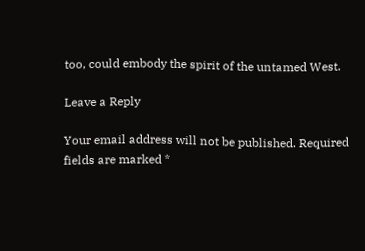too, could embody the spirit of the untamed West.

Leave a Reply

Your email address will not be published. Required fields are marked *